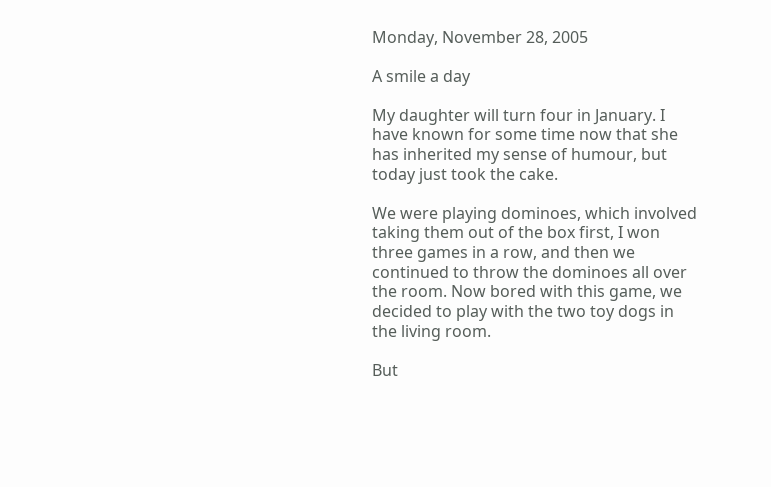Monday, November 28, 2005

A smile a day

My daughter will turn four in January. I have known for some time now that she has inherited my sense of humour, but today just took the cake.

We were playing dominoes, which involved taking them out of the box first, I won three games in a row, and then we continued to throw the dominoes all over the room. Now bored with this game, we decided to play with the two toy dogs in the living room.

But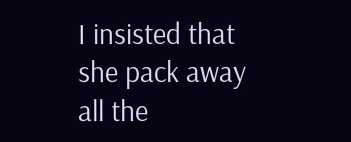I insisted that she pack away all the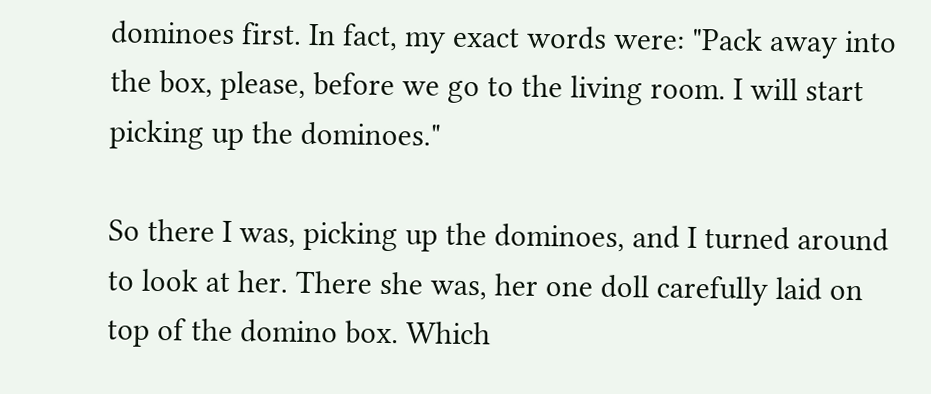dominoes first. In fact, my exact words were: "Pack away into the box, please, before we go to the living room. I will start picking up the dominoes."

So there I was, picking up the dominoes, and I turned around to look at her. There she was, her one doll carefully laid on top of the domino box. Which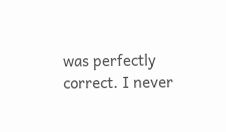was perfectly correct. I never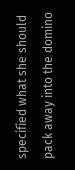specified what she should pack away into the domino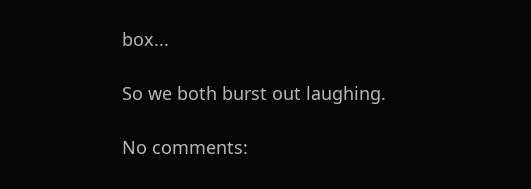box...

So we both burst out laughing.

No comments: